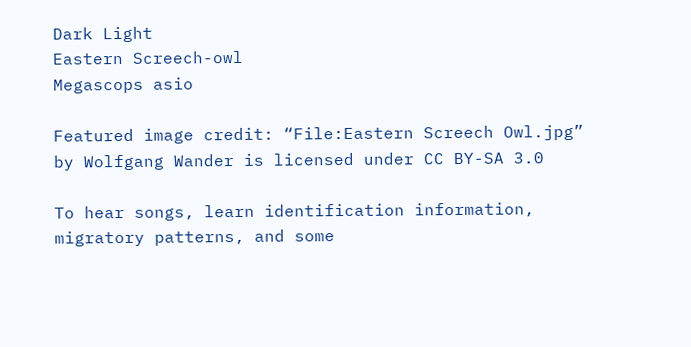Dark Light
Eastern Screech-owl
Megascops asio

Featured image credit: “File:Eastern Screech Owl.jpg” by Wolfgang Wander is licensed under CC BY-SA 3.0

To hear songs, learn identification information, migratory patterns, and some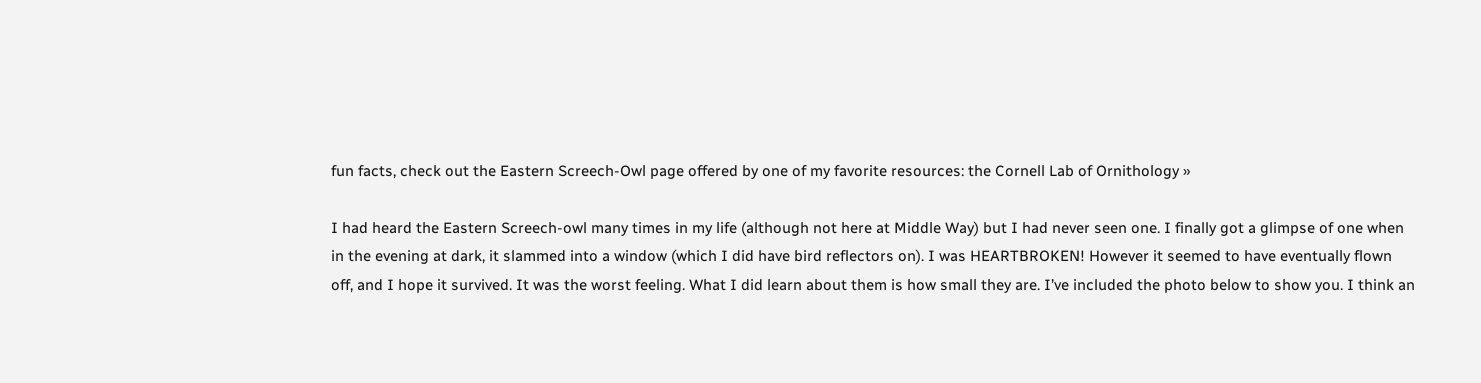fun facts, check out the Eastern Screech-Owl page offered by one of my favorite resources: the Cornell Lab of Ornithology »

I had heard the Eastern Screech-owl many times in my life (although not here at Middle Way) but I had never seen one. I finally got a glimpse of one when in the evening at dark, it slammed into a window (which I did have bird reflectors on). I was HEARTBROKEN! However it seemed to have eventually flown off, and I hope it survived. It was the worst feeling. What I did learn about them is how small they are. I’ve included the photo below to show you. I think an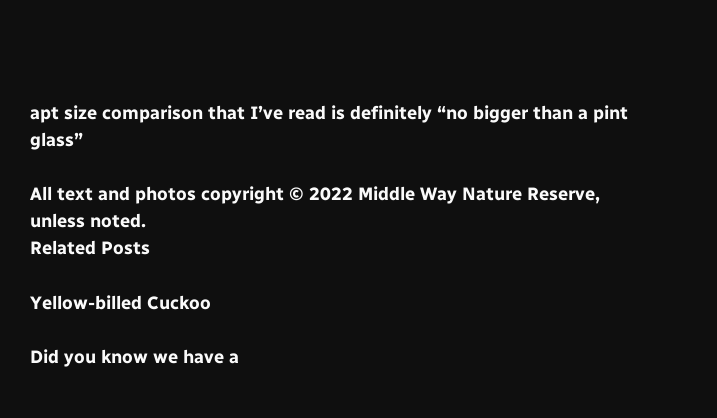apt size comparison that I’ve read is definitely “no bigger than a pint glass”

All text and photos copyright © 2022 Middle Way Nature Reserve, unless noted.
Related Posts

Yellow-billed Cuckoo

Did you know we have a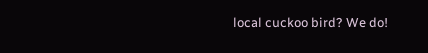local cuckoo bird? We do!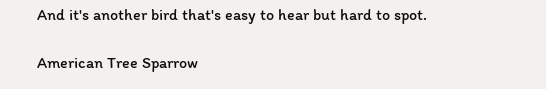And it's another bird that's easy to hear but hard to spot.

American Tree Sparrow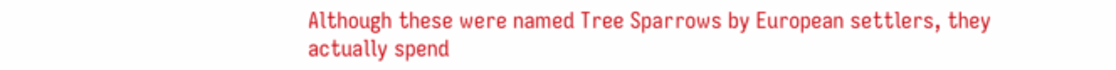Although these were named Tree Sparrows by European settlers, they actually spend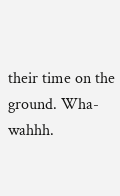their time on the ground. Wha-wahhh.